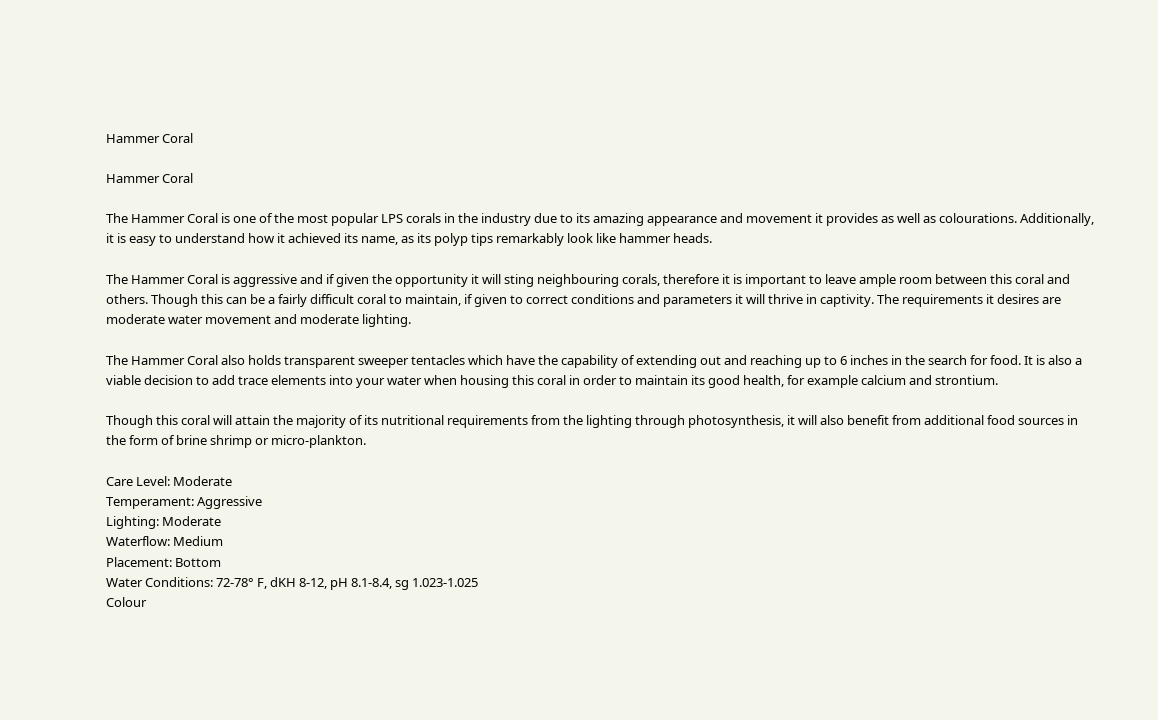Hammer Coral

Hammer Coral

The Hammer Coral is one of the most popular LPS corals in the industry due to its amazing appearance and movement it provides as well as colourations. Additionally, it is easy to understand how it achieved its name, as its polyp tips remarkably look like hammer heads.

The Hammer Coral is aggressive and if given the opportunity it will sting neighbouring corals, therefore it is important to leave ample room between this coral and others. Though this can be a fairly difficult coral to maintain, if given to correct conditions and parameters it will thrive in captivity. The requirements it desires are moderate water movement and moderate lighting.

The Hammer Coral also holds transparent sweeper tentacles which have the capability of extending out and reaching up to 6 inches in the search for food. It is also a viable decision to add trace elements into your water when housing this coral in order to maintain its good health, for example calcium and strontium.

Though this coral will attain the majority of its nutritional requirements from the lighting through photosynthesis, it will also benefit from additional food sources in the form of brine shrimp or micro-plankton.

Care Level: Moderate
Temperament: Aggressive
Lighting: Moderate
Waterflow: Medium
Placement: Bottom
Water Conditions: 72-78° F, dKH 8-12, pH 8.1-8.4, sg 1.023-1.025
Colour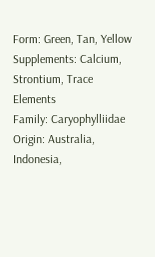Form: Green, Tan, Yellow
Supplements: Calcium, Strontium, Trace Elements
Family: Caryophylliidae
Origin: Australia, Indonesia,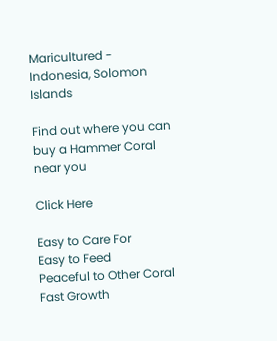Maricultured - Indonesia, Solomon Islands

Find out where you can buy a Hammer Coral near you

Click Here

Easy to Care For
Easy to Feed
Peaceful to Other Coral
Fast Growth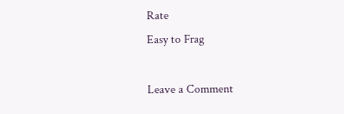Rate
Easy to Frag

Leave a Comment